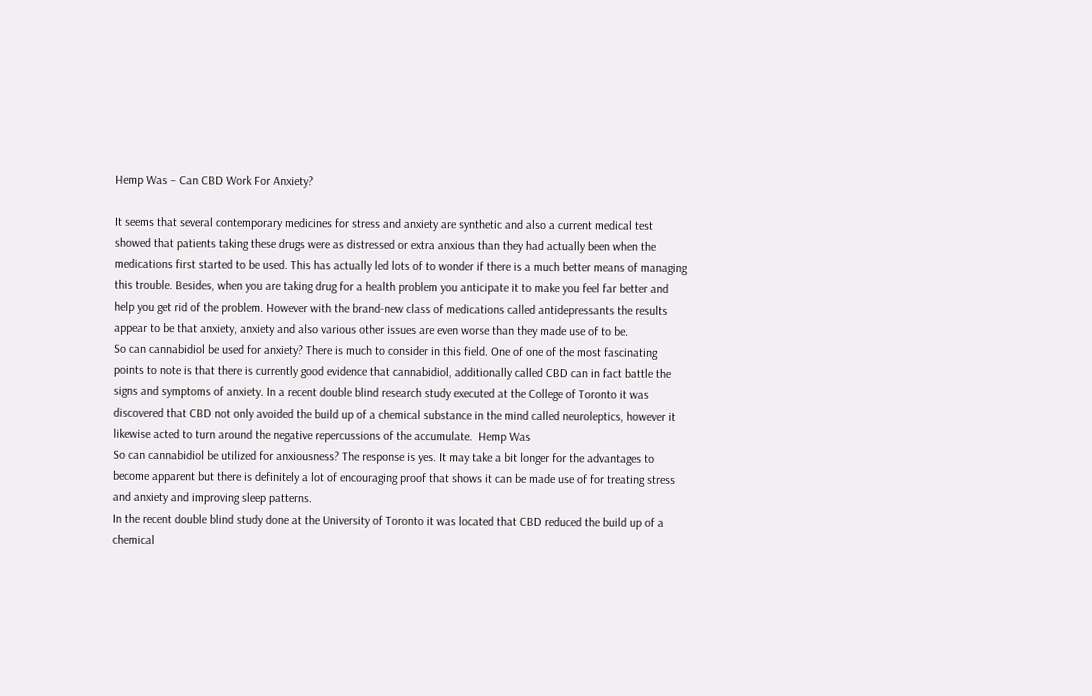Hemp Was – Can CBD Work For Anxiety?

It seems that several contemporary medicines for stress and anxiety are synthetic and also a current medical test showed that patients taking these drugs were as distressed or extra anxious than they had actually been when the medications first started to be used. This has actually led lots of to wonder if there is a much better means of managing this trouble. Besides, when you are taking drug for a health problem you anticipate it to make you feel far better and help you get rid of the problem. However with the brand-new class of medications called antidepressants the results appear to be that anxiety, anxiety and also various other issues are even worse than they made use of to be.
So can cannabidiol be used for anxiety? There is much to consider in this field. One of one of the most fascinating points to note is that there is currently good evidence that cannabidiol, additionally called CBD can in fact battle the signs and symptoms of anxiety. In a recent double blind research study executed at the College of Toronto it was discovered that CBD not only avoided the build up of a chemical substance in the mind called neuroleptics, however it likewise acted to turn around the negative repercussions of the accumulate.  Hemp Was
So can cannabidiol be utilized for anxiousness? The response is yes. It may take a bit longer for the advantages to become apparent but there is definitely a lot of encouraging proof that shows it can be made use of for treating stress and anxiety and improving sleep patterns.
In the recent double blind study done at the University of Toronto it was located that CBD reduced the build up of a chemical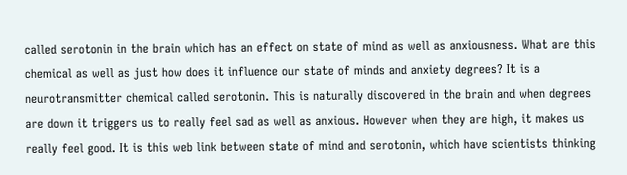called serotonin in the brain which has an effect on state of mind as well as anxiousness. What are this chemical as well as just how does it influence our state of minds and anxiety degrees? It is a neurotransmitter chemical called serotonin. This is naturally discovered in the brain and when degrees are down it triggers us to really feel sad as well as anxious. However when they are high, it makes us really feel good. It is this web link between state of mind and serotonin, which have scientists thinking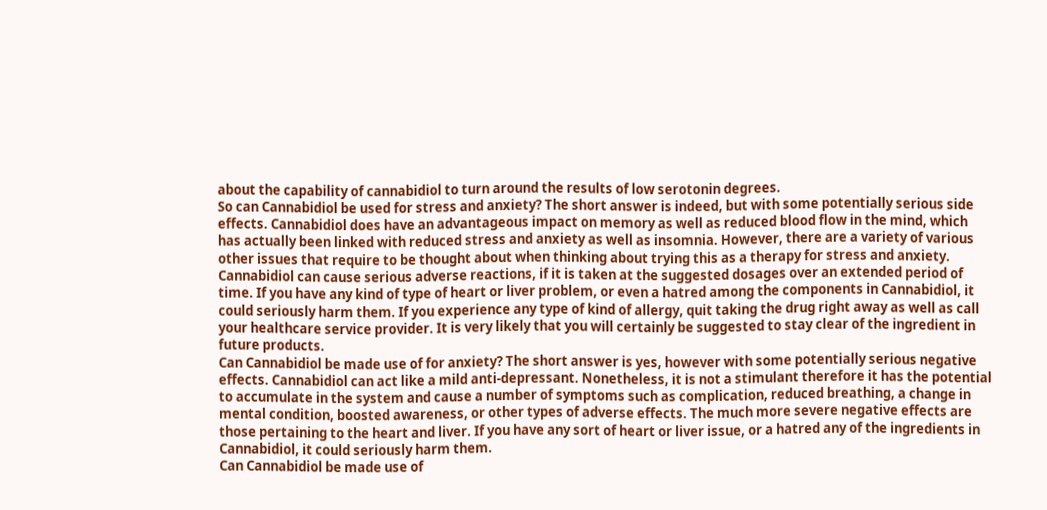about the capability of cannabidiol to turn around the results of low serotonin degrees.
So can Cannabidiol be used for stress and anxiety? The short answer is indeed, but with some potentially serious side effects. Cannabidiol does have an advantageous impact on memory as well as reduced blood flow in the mind, which has actually been linked with reduced stress and anxiety as well as insomnia. However, there are a variety of various other issues that require to be thought about when thinking about trying this as a therapy for stress and anxiety.
Cannabidiol can cause serious adverse reactions, if it is taken at the suggested dosages over an extended period of time. If you have any kind of type of heart or liver problem, or even a hatred among the components in Cannabidiol, it could seriously harm them. If you experience any type of kind of allergy, quit taking the drug right away as well as call your healthcare service provider. It is very likely that you will certainly be suggested to stay clear of the ingredient in future products.
Can Cannabidiol be made use of for anxiety? The short answer is yes, however with some potentially serious negative effects. Cannabidiol can act like a mild anti-depressant. Nonetheless, it is not a stimulant therefore it has the potential to accumulate in the system and cause a number of symptoms such as complication, reduced breathing, a change in mental condition, boosted awareness, or other types of adverse effects. The much more severe negative effects are those pertaining to the heart and liver. If you have any sort of heart or liver issue, or a hatred any of the ingredients in Cannabidiol, it could seriously harm them.
Can Cannabidiol be made use of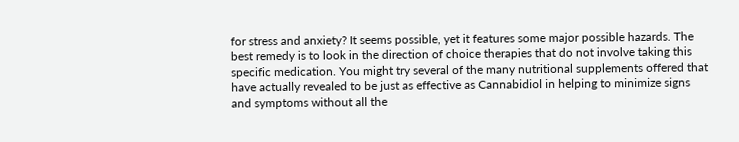for stress and anxiety? It seems possible, yet it features some major possible hazards. The best remedy is to look in the direction of choice therapies that do not involve taking this specific medication. You might try several of the many nutritional supplements offered that have actually revealed to be just as effective as Cannabidiol in helping to minimize signs and symptoms without all the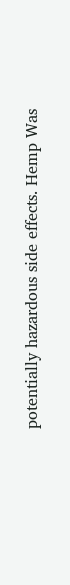potentially hazardous side effects. Hemp Was